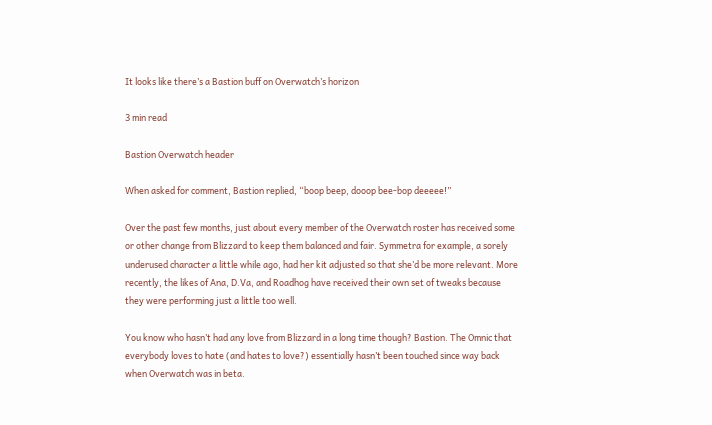It looks like there’s a Bastion buff on Overwatch’s horizon

3 min read

Bastion Overwatch header

When asked for comment, Bastion replied, “boop beep, dooop bee-bop deeeee!”

Over the past few months, just about every member of the Overwatch roster has received some or other change from Blizzard to keep them balanced and fair. Symmetra for example, a sorely underused character a little while ago, had her kit adjusted so that she’d be more relevant. More recently, the likes of Ana, D.Va, and Roadhog have received their own set of tweaks because they were performing just a little too well.

You know who hasn’t had any love from Blizzard in a long time though? Bastion. The Omnic that everybody loves to hate (and hates to love?) essentially hasn’t been touched since way back when Overwatch was in beta.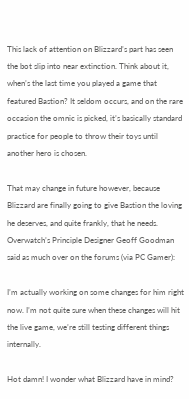This lack of attention on Blizzard’s part has seen the bot slip into near extinction. Think about it, when’s the last time you played a game that featured Bastion? It seldom occurs, and on the rare occasion the omnic is picked, it’s basically standard practice for people to throw their toys until another hero is chosen.

That may change in future however, because Blizzard are finally going to give Bastion the loving he deserves, and quite frankly, that he needs. Overwatch’s Principle Designer Geoff Goodman said as much over on the forums (via PC Gamer):

I’m actually working on some changes for him right now. I’m not quite sure when these changes will hit the live game, we’re still testing different things internally.

Hot damn! I wonder what Blizzard have in mind?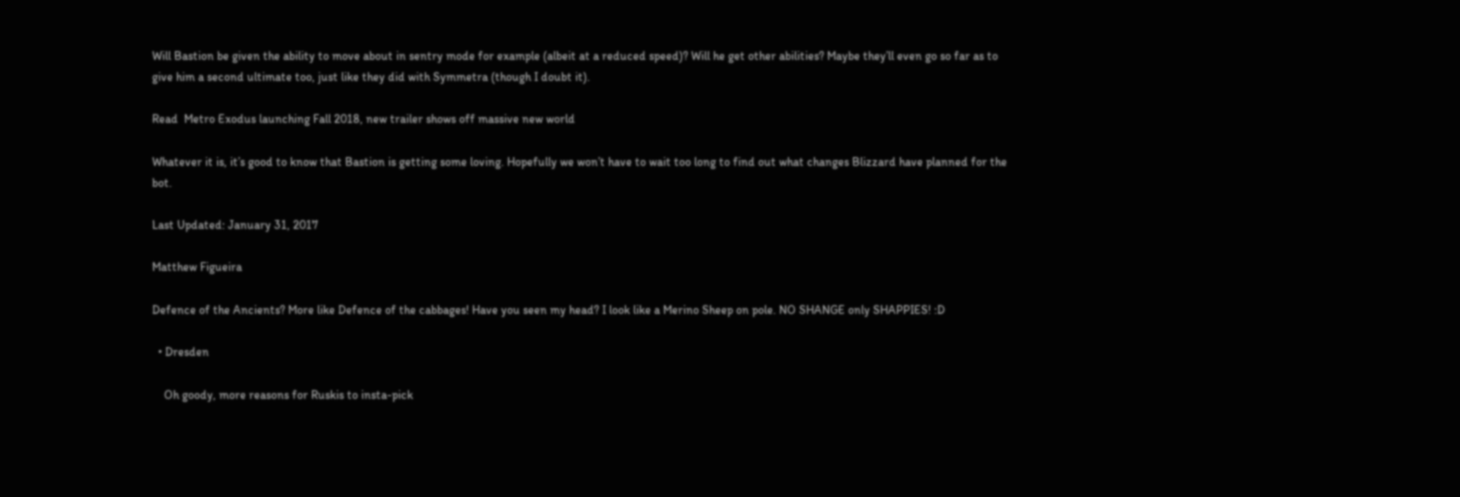Will Bastion be given the ability to move about in sentry mode for example (albeit at a reduced speed)? Will he get other abilities? Maybe they’ll even go so far as to give him a second ultimate too, just like they did with Symmetra (though I doubt it).

Read  Metro Exodus launching Fall 2018, new trailer shows off massive new world

Whatever it is, it’s good to know that Bastion is getting some loving. Hopefully we won’t have to wait too long to find out what changes Blizzard have planned for the bot.

Last Updated: January 31, 2017

Matthew Figueira

Defence of the Ancients? More like Defence of the cabbages! Have you seen my head? I look like a Merino Sheep on pole. NO SHANGE only SHAPPIES! :D

  • Dresden

    Oh goody, more reasons for Ruskis to insta-pick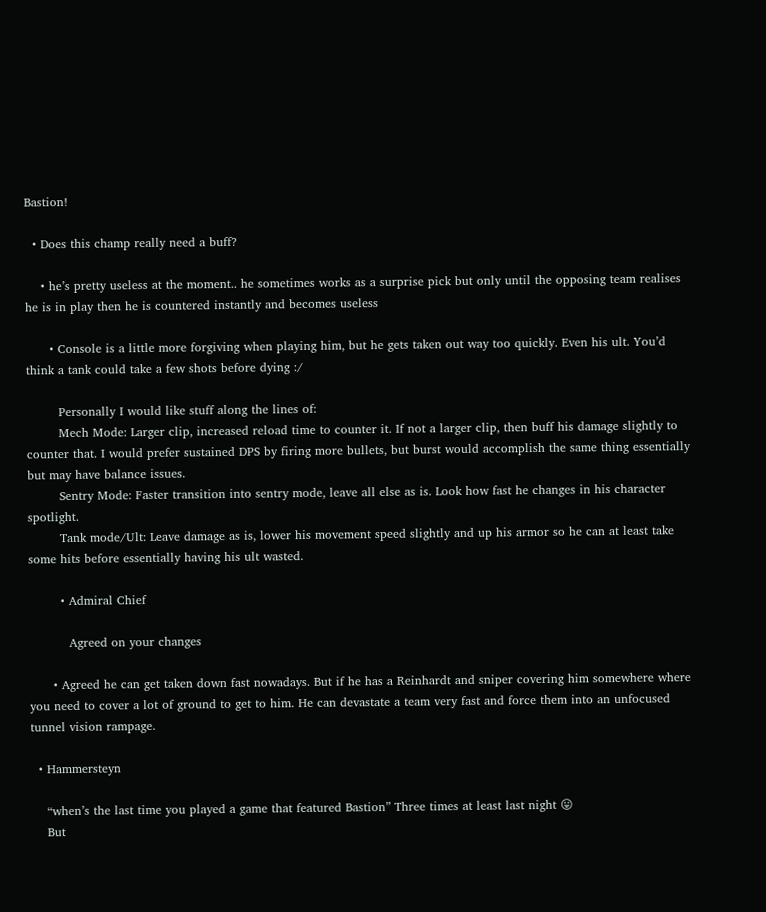Bastion!

  • Does this champ really need a buff?

    • he’s pretty useless at the moment.. he sometimes works as a surprise pick but only until the opposing team realises he is in play then he is countered instantly and becomes useless

      • Console is a little more forgiving when playing him, but he gets taken out way too quickly. Even his ult. You’d think a tank could take a few shots before dying :/

        Personally I would like stuff along the lines of:
        Mech Mode: Larger clip, increased reload time to counter it. If not a larger clip, then buff his damage slightly to counter that. I would prefer sustained DPS by firing more bullets, but burst would accomplish the same thing essentially but may have balance issues.
        Sentry Mode: Faster transition into sentry mode, leave all else as is. Look how fast he changes in his character spotlight.
        Tank mode/Ult: Leave damage as is, lower his movement speed slightly and up his armor so he can at least take some hits before essentially having his ult wasted.

        • Admiral Chief

          Agreed on your changes

      • Agreed he can get taken down fast nowadays. But if he has a Reinhardt and sniper covering him somewhere where you need to cover a lot of ground to get to him. He can devastate a team very fast and force them into an unfocused tunnel vision rampage.

  • Hammersteyn

    “when’s the last time you played a game that featured Bastion” Three times at least last night 😛
    But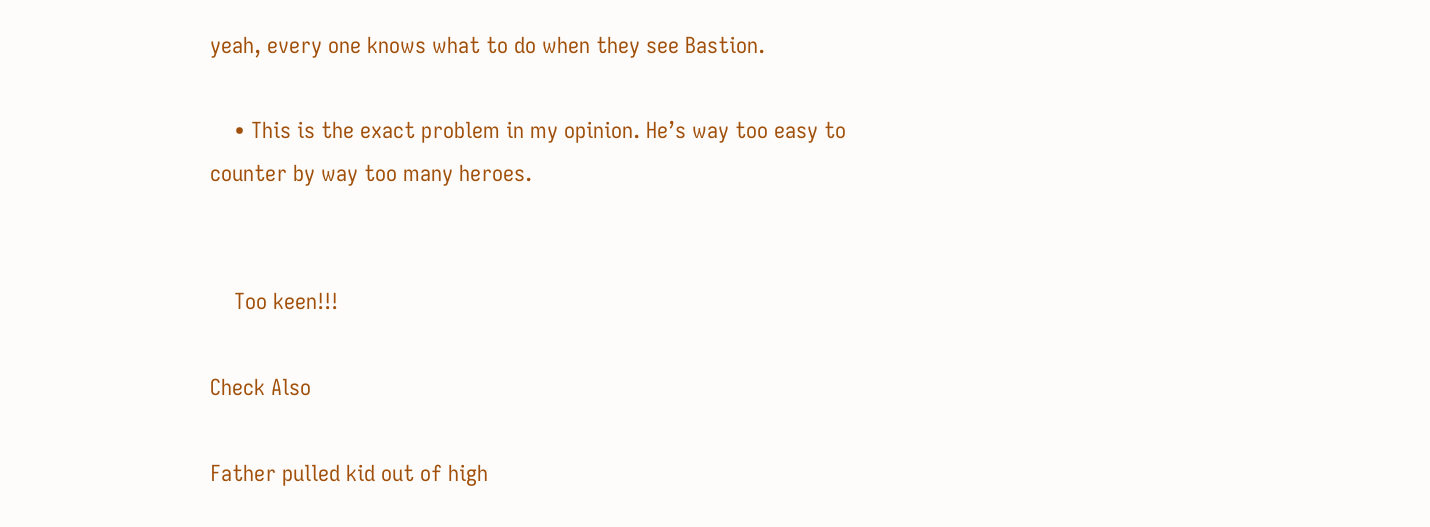yeah, every one knows what to do when they see Bastion.

    • This is the exact problem in my opinion. He’s way too easy to counter by way too many heroes.


    Too keen!!!

Check Also

Father pulled kid out of high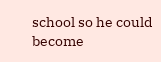school so he could become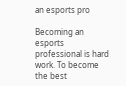an esports pro

Becoming an esports professional is hard work. To become the best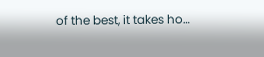of the best, it takes ho…